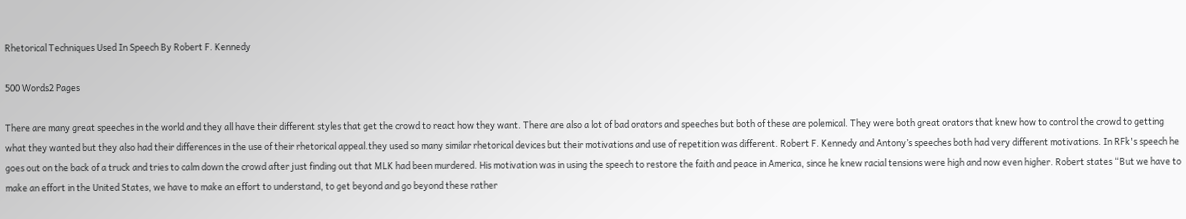Rhetorical Techniques Used In Speech By Robert F. Kennedy

500 Words2 Pages

There are many great speeches in the world and they all have their different styles that get the crowd to react how they want. There are also a lot of bad orators and speeches but both of these are polemical. They were both great orators that knew how to control the crowd to getting what they wanted but they also had their differences in the use of their rhetorical appeal.they used so many similar rhetorical devices but their motivations and use of repetition was different. Robert F. Kennedy and Antony’s speeches both had very different motivations. In RFk's speech he goes out on the back of a truck and tries to calm down the crowd after just finding out that MLK had been murdered. His motivation was in using the speech to restore the faith and peace in America, since he knew racial tensions were high and now even higher. Robert states “But we have to make an effort in the United States, we have to make an effort to understand, to get beyond and go beyond these rather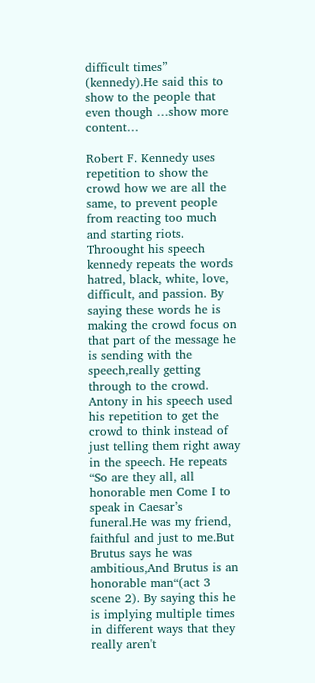difficult times” (kennedy).He said this to show to the people that even though …show more content…

Robert F. Kennedy uses repetition to show the crowd how we are all the same, to prevent people from reacting too much and starting riots. Throought his speech kennedy repeats the words hatred, black, white, love, difficult, and passion. By saying these words he is making the crowd focus on that part of the message he is sending with the speech,really getting through to the crowd. Antony in his speech used his repetition to get the crowd to think instead of just telling them right away in the speech. He repeats “So are they all, all honorable men Come I to speak in Caesar’s funeral.He was my friend, faithful and just to me.But Brutus says he was ambitious,And Brutus is an honorable man“(act 3 scene 2). By saying this he is implying multiple times in different ways that they really aren't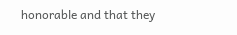honorable and that they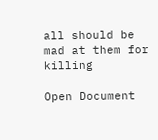all should be mad at them for killing

Open Document